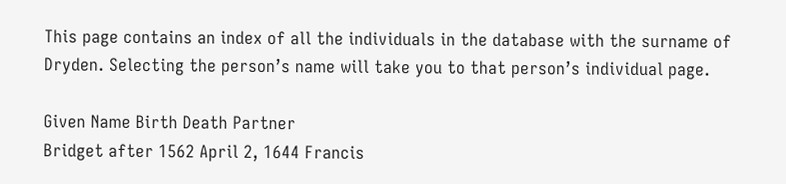This page contains an index of all the individuals in the database with the surname of Dryden. Selecting the person’s name will take you to that person’s individual page.

Given Name Birth Death Partner
Bridget after 1562 April 2, 1644 Francis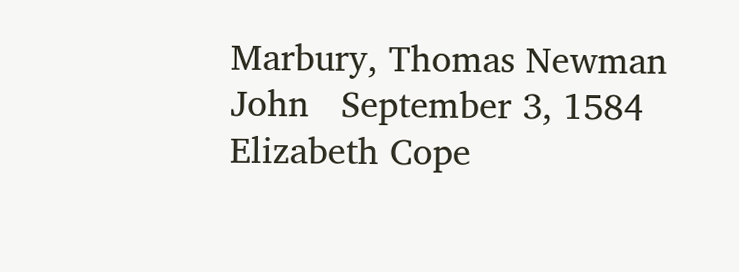Marbury, Thomas Newman
John   September 3, 1584 Elizabeth Cope